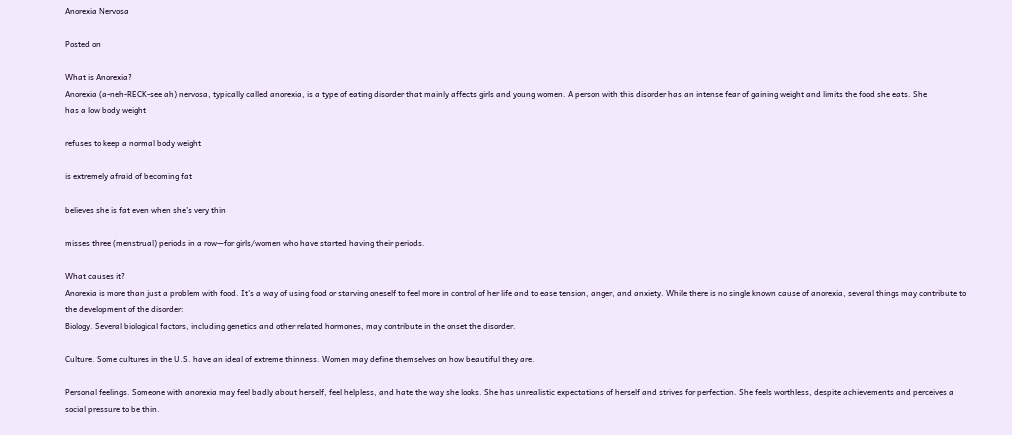Anorexia Nervosa

Posted on

What is Anorexia?
Anorexia (a-neh-RECK-see ah) nervosa, typically called anorexia, is a type of eating disorder that mainly affects girls and young women. A person with this disorder has an intense fear of gaining weight and limits the food she eats. She
has a low body weight

refuses to keep a normal body weight

is extremely afraid of becoming fat

believes she is fat even when she’s very thin

misses three (menstrual) periods in a row—for girls/women who have started having their periods.

What causes it?
Anorexia is more than just a problem with food. It’s a way of using food or starving oneself to feel more in control of her life and to ease tension, anger, and anxiety. While there is no single known cause of anorexia, several things may contribute to the development of the disorder:
Biology. Several biological factors, including genetics and other related hormones, may contribute in the onset the disorder.

Culture. Some cultures in the U.S. have an ideal of extreme thinness. Women may define themselves on how beautiful they are.

Personal feelings. Someone with anorexia may feel badly about herself, feel helpless, and hate the way she looks. She has unrealistic expectations of herself and strives for perfection. She feels worthless, despite achievements and perceives a social pressure to be thin.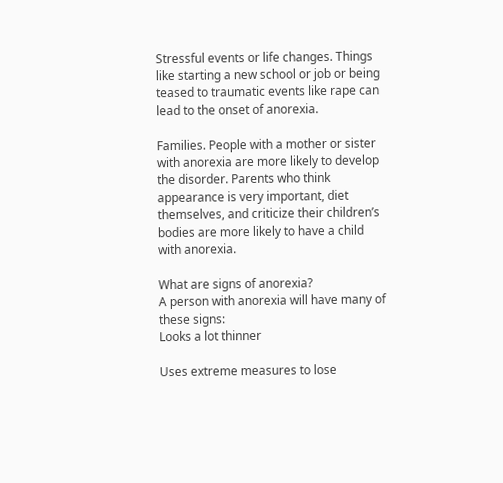Stressful events or life changes. Things like starting a new school or job or being teased to traumatic events like rape can lead to the onset of anorexia.

Families. People with a mother or sister with anorexia are more likely to develop the disorder. Parents who think appearance is very important, diet themselves, and criticize their children’s bodies are more likely to have a child with anorexia.

What are signs of anorexia?
A person with anorexia will have many of these signs:
Looks a lot thinner

Uses extreme measures to lose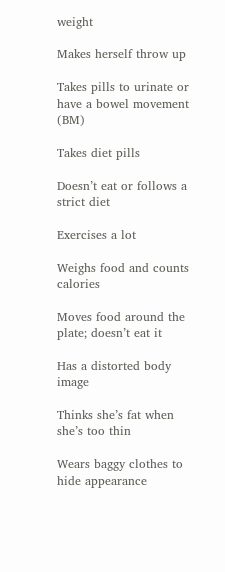weight

Makes herself throw up

Takes pills to urinate or have a bowel movement (BM)

Takes diet pills

Doesn’t eat or follows a strict diet

Exercises a lot

Weighs food and counts calories

Moves food around the plate; doesn’t eat it

Has a distorted body image

Thinks she’s fat when she’s too thin

Wears baggy clothes to hide appearance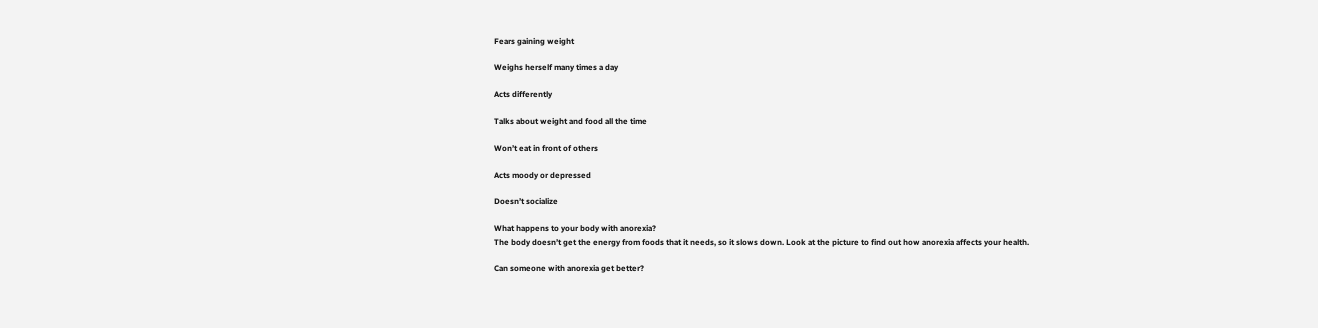Fears gaining weight

Weighs herself many times a day

Acts differently

Talks about weight and food all the time

Won’t eat in front of others

Acts moody or depressed

Doesn’t socialize

What happens to your body with anorexia?
The body doesn’t get the energy from foods that it needs, so it slows down. Look at the picture to find out how anorexia affects your health.

Can someone with anorexia get better?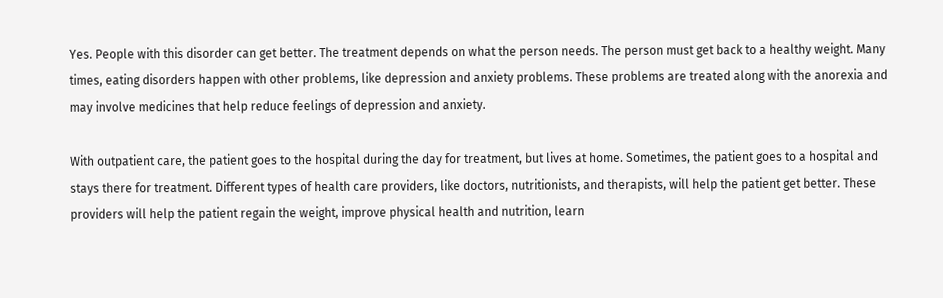Yes. People with this disorder can get better. The treatment depends on what the person needs. The person must get back to a healthy weight. Many times, eating disorders happen with other problems, like depression and anxiety problems. These problems are treated along with the anorexia and may involve medicines that help reduce feelings of depression and anxiety.

With outpatient care, the patient goes to the hospital during the day for treatment, but lives at home. Sometimes, the patient goes to a hospital and stays there for treatment. Different types of health care providers, like doctors, nutritionists, and therapists, will help the patient get better. These providers will help the patient regain the weight, improve physical health and nutrition, learn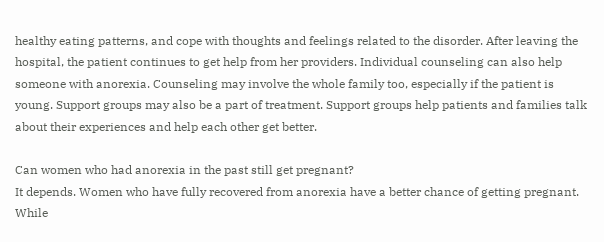healthy eating patterns, and cope with thoughts and feelings related to the disorder. After leaving the hospital, the patient continues to get help from her providers. Individual counseling can also help someone with anorexia. Counseling may involve the whole family too, especially if the patient is young. Support groups may also be a part of treatment. Support groups help patients and families talk about their experiences and help each other get better.

Can women who had anorexia in the past still get pregnant?
It depends. Women who have fully recovered from anorexia have a better chance of getting pregnant. While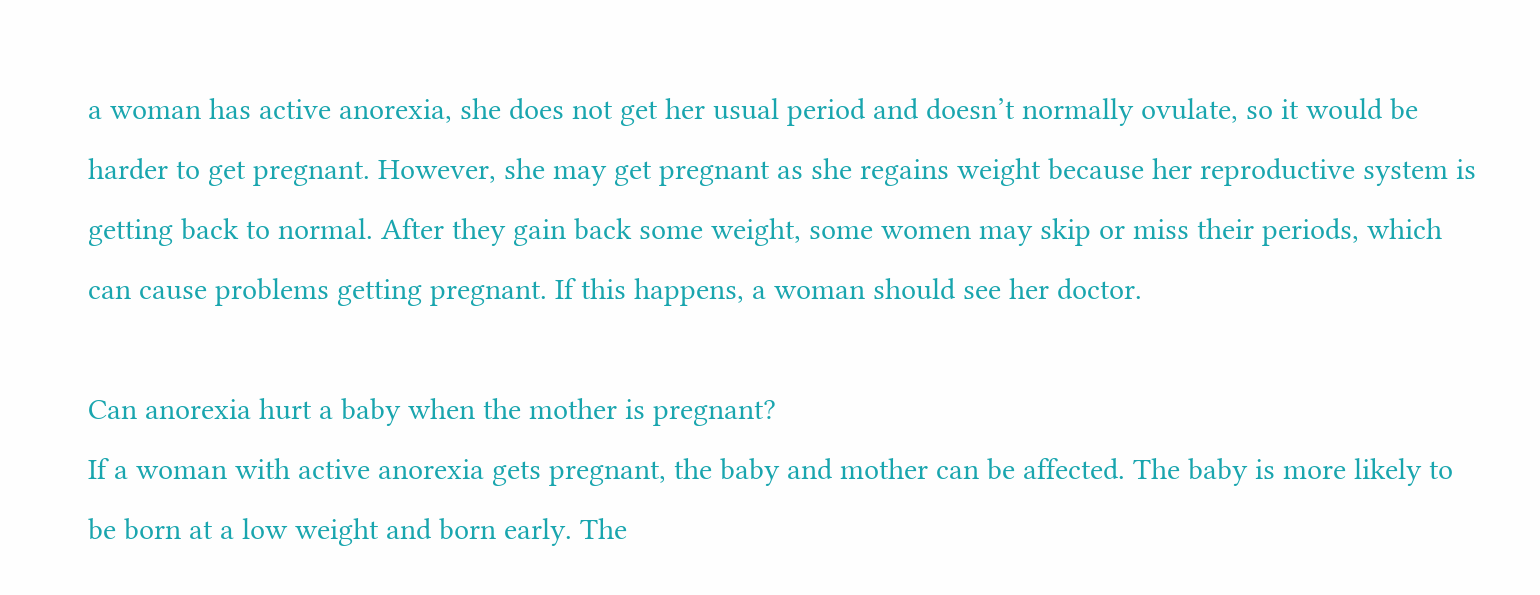a woman has active anorexia, she does not get her usual period and doesn’t normally ovulate, so it would be harder to get pregnant. However, she may get pregnant as she regains weight because her reproductive system is getting back to normal. After they gain back some weight, some women may skip or miss their periods, which can cause problems getting pregnant. If this happens, a woman should see her doctor.

Can anorexia hurt a baby when the mother is pregnant?
If a woman with active anorexia gets pregnant, the baby and mother can be affected. The baby is more likely to be born at a low weight and born early. The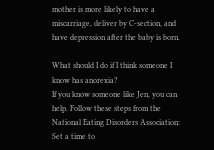mother is more likely to have a miscarriage, deliver by C-section, and have depression after the baby is born.

What should I do if I think someone I know has anorexia?
If you know someone like Jen, you can help. Follow these steps from the National Eating Disorders Association:
Set a time to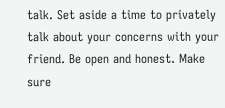talk. Set aside a time to privately talk about your concerns with your friend. Be open and honest. Make sure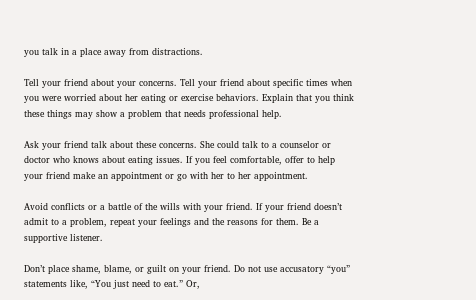you talk in a place away from distractions.

Tell your friend about your concerns. Tell your friend about specific times when you were worried about her eating or exercise behaviors. Explain that you think these things may show a problem that needs professional help.

Ask your friend talk about these concerns. She could talk to a counselor or doctor who knows about eating issues. If you feel comfortable, offer to help your friend make an appointment or go with her to her appointment.

Avoid conflicts or a battle of the wills with your friend. If your friend doesn’t admit to a problem, repeat your feelings and the reasons for them. Be a supportive listener.

Don’t place shame, blame, or guilt on your friend. Do not use accusatory “you” statements like, “You just need to eat.” Or,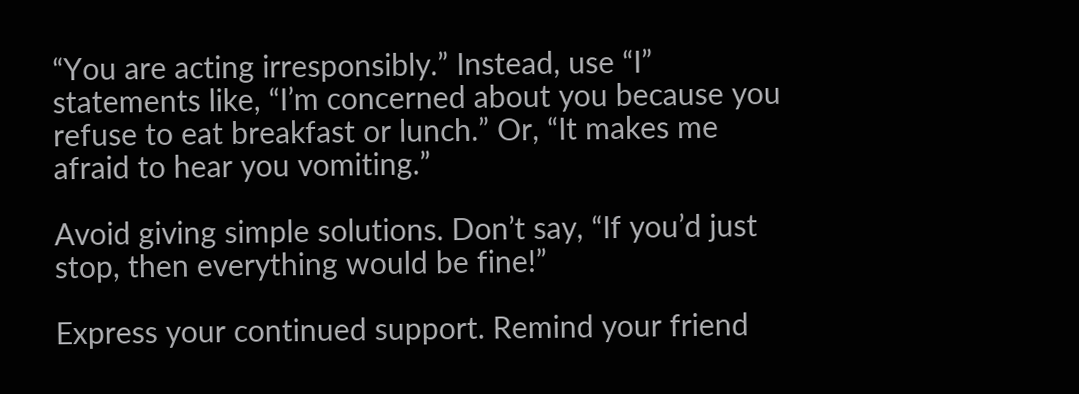“You are acting irresponsibly.” Instead, use “I” statements like, “I’m concerned about you because you refuse to eat breakfast or lunch.” Or, “It makes me afraid to hear you vomiting.”

Avoid giving simple solutions. Don’t say, “If you’d just stop, then everything would be fine!”

Express your continued support. Remind your friend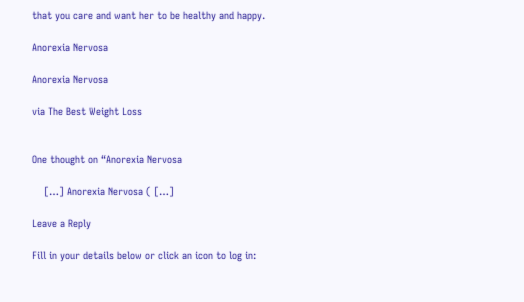that you care and want her to be healthy and happy.

Anorexia Nervosa

Anorexia Nervosa

via The Best Weight Loss


One thought on “Anorexia Nervosa

    […] Anorexia Nervosa ( […]

Leave a Reply

Fill in your details below or click an icon to log in: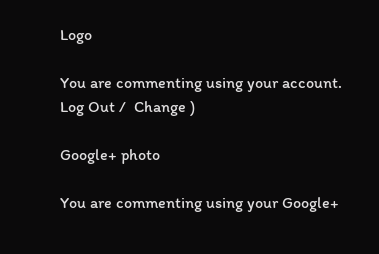Logo

You are commenting using your account. Log Out /  Change )

Google+ photo

You are commenting using your Google+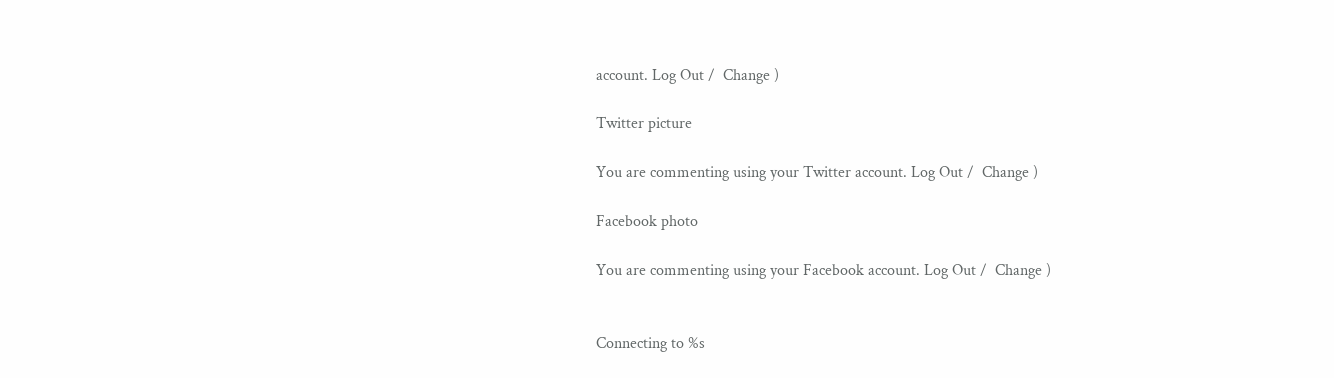account. Log Out /  Change )

Twitter picture

You are commenting using your Twitter account. Log Out /  Change )

Facebook photo

You are commenting using your Facebook account. Log Out /  Change )


Connecting to %s